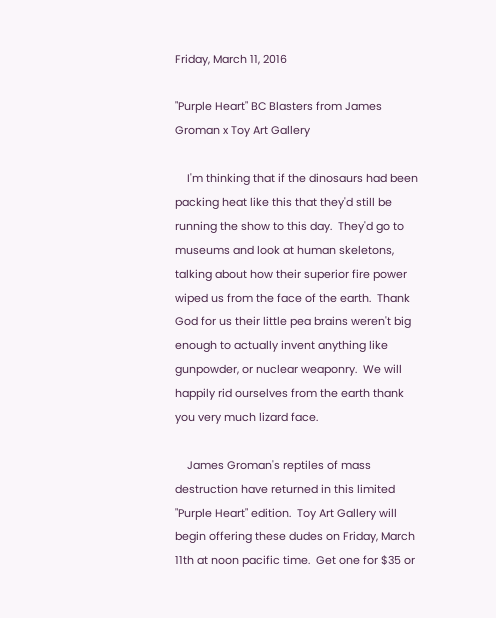Friday, March 11, 2016

"Purple Heart" BC Blasters from James Groman x Toy Art Gallery

    I'm thinking that if the dinosaurs had been packing heat like this that they'd still be running the show to this day.  They'd go to museums and look at human skeletons, talking about how their superior fire power wiped us from the face of the earth.  Thank God for us their little pea brains weren't big enough to actually invent anything like gunpowder, or nuclear weaponry.  We will happily rid ourselves from the earth thank you very much lizard face.

    James Groman's reptiles of mass destruction have returned in this limited "Purple Heart" edition.  Toy Art Gallery will begin offering these dudes on Friday, March 11th at noon pacific time.  Get one for $35 or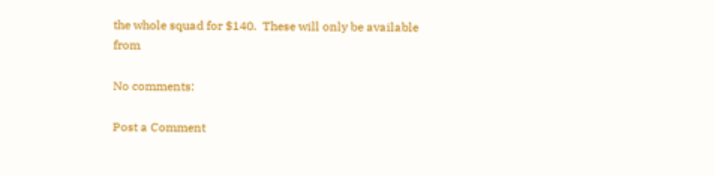the whole squad for $140.  These will only be available from

No comments:

Post a Comment